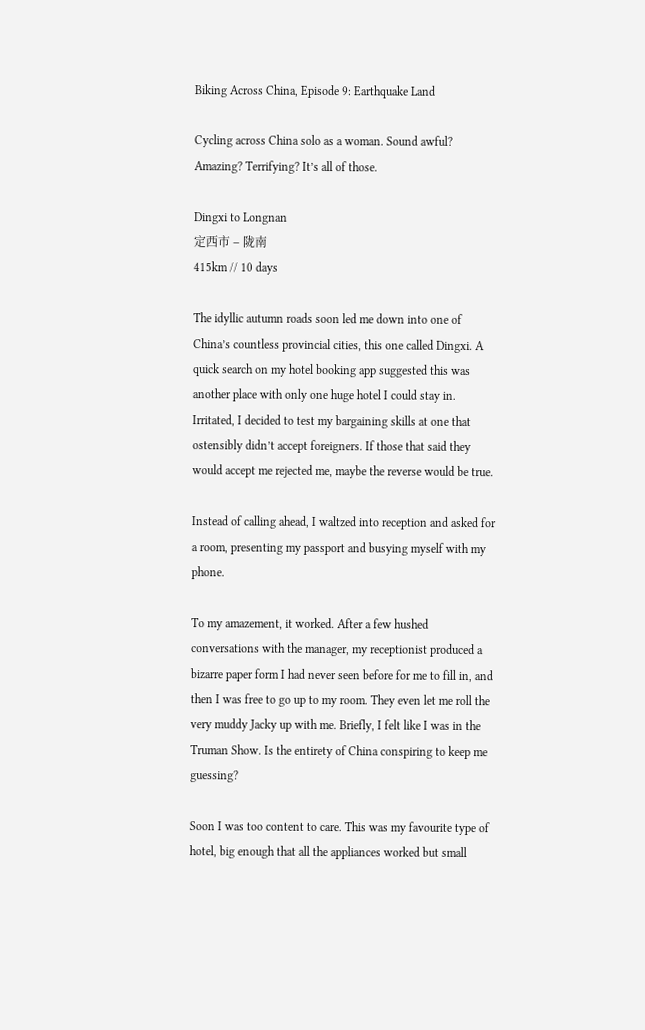Biking Across China, Episode 9: Earthquake Land

Cycling across China solo as a woman. Sound awful? Amazing? Terrifying? It’s all of those.

Dingxi to Longnan
定西市 – 陇南
415km // 10 days

The idyllic autumn roads soon led me down into one of China’s countless provincial cities, this one called Dingxi. A quick search on my hotel booking app suggested this was another place with only one huge hotel I could stay in. Irritated, I decided to test my bargaining skills at one that ostensibly didn’t accept foreigners. If those that said they would accept me rejected me, maybe the reverse would be true.

Instead of calling ahead, I waltzed into reception and asked for a room, presenting my passport and busying myself with my phone.

To my amazement, it worked. After a few hushed conversations with the manager, my receptionist produced a bizarre paper form I had never seen before for me to fill in, and then I was free to go up to my room. They even let me roll the very muddy Jacky up with me. Briefly, I felt like I was in the Truman Show. Is the entirety of China conspiring to keep me guessing?

Soon I was too content to care. This was my favourite type of hotel, big enough that all the appliances worked but small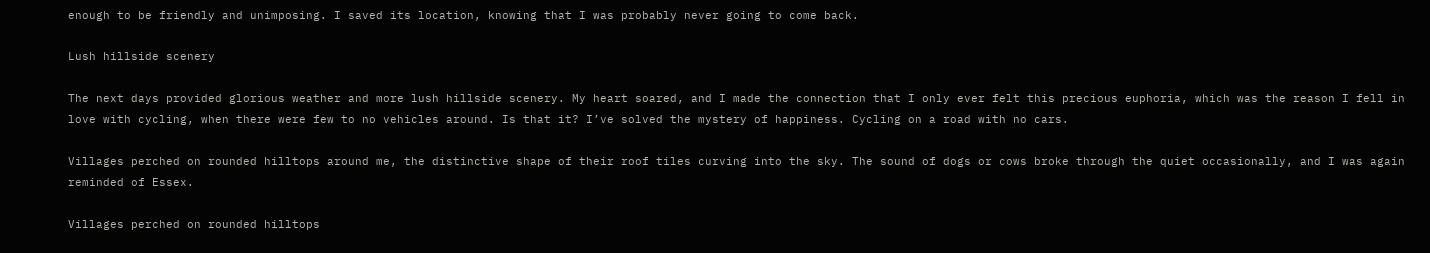enough to be friendly and unimposing. I saved its location, knowing that I was probably never going to come back.

Lush hillside scenery

The next days provided glorious weather and more lush hillside scenery. My heart soared, and I made the connection that I only ever felt this precious euphoria, which was the reason I fell in love with cycling, when there were few to no vehicles around. Is that it? I’ve solved the mystery of happiness. Cycling on a road with no cars.

Villages perched on rounded hilltops around me, the distinctive shape of their roof tiles curving into the sky. The sound of dogs or cows broke through the quiet occasionally, and I was again reminded of Essex.

Villages perched on rounded hilltops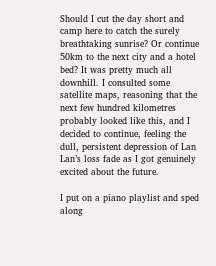Should I cut the day short and camp here to catch the surely breathtaking sunrise? Or continue 50km to the next city and a hotel bed? It was pretty much all downhill. I consulted some satellite maps, reasoning that the next few hundred kilometres probably looked like this, and I decided to continue, feeling the dull, persistent depression of Lan Lan’s loss fade as I got genuinely excited about the future.

I put on a piano playlist and sped along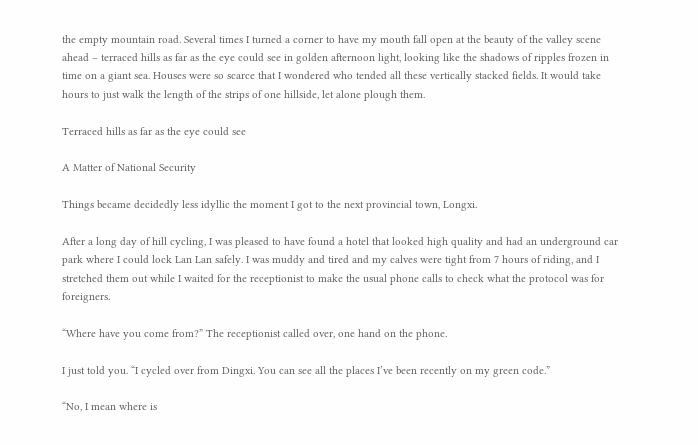the empty mountain road. Several times I turned a corner to have my mouth fall open at the beauty of the valley scene ahead – terraced hills as far as the eye could see in golden afternoon light, looking like the shadows of ripples frozen in time on a giant sea. Houses were so scarce that I wondered who tended all these vertically stacked fields. It would take hours to just walk the length of the strips of one hillside, let alone plough them.

Terraced hills as far as the eye could see

A Matter of National Security

Things became decidedly less idyllic the moment I got to the next provincial town, Longxi.

After a long day of hill cycling, I was pleased to have found a hotel that looked high quality and had an underground car park where I could lock Lan Lan safely. I was muddy and tired and my calves were tight from 7 hours of riding, and I stretched them out while I waited for the receptionist to make the usual phone calls to check what the protocol was for foreigners.

“Where have you come from?” The receptionist called over, one hand on the phone.

I just told you. “I cycled over from Dingxi. You can see all the places I’ve been recently on my green code.”

“No, I mean where is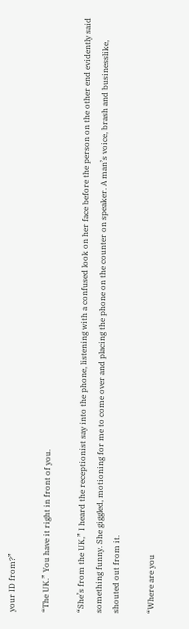your ID from?”

“The UK.” You have it right in front of you.

“She’s from the UK,” I heard the receptionist say into the phone, listening with a confused look on her face before the person on the other end evidently said something funny. She giggled, motioning for me to come over and placing the phone on the counter on speaker. A man’s voice, brash and businesslike, shouted out from it.

“Where are you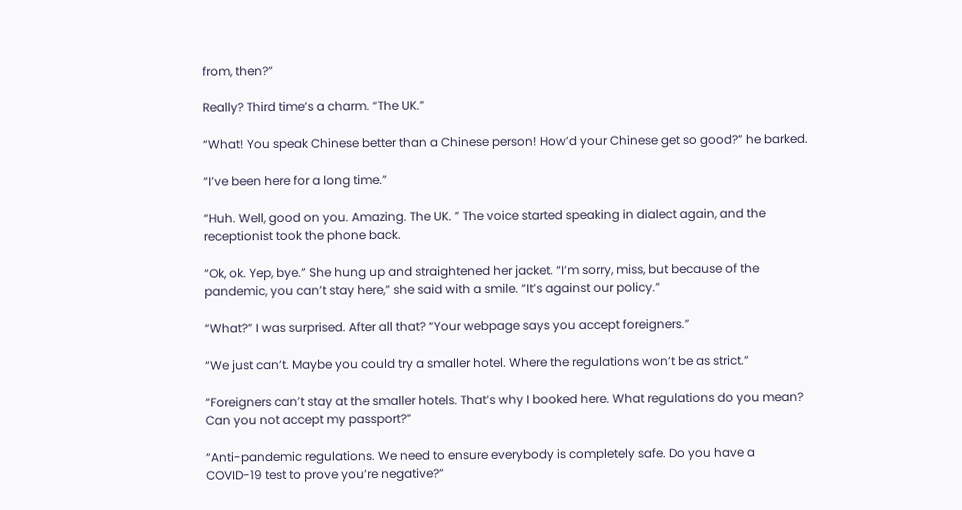from, then?”

Really? Third time’s a charm. “The UK.”

“What! You speak Chinese better than a Chinese person! How’d your Chinese get so good?” he barked.

“I’ve been here for a long time.”

“Huh. Well, good on you. Amazing. The UK. ” The voice started speaking in dialect again, and the receptionist took the phone back.

“Ok, ok. Yep, bye.” She hung up and straightened her jacket. “I’m sorry, miss, but because of the pandemic, you can’t stay here,” she said with a smile. “It’s against our policy.”

“What?” I was surprised. After all that? “Your webpage says you accept foreigners.”

“We just can’t. Maybe you could try a smaller hotel. Where the regulations won’t be as strict.”

“Foreigners can’t stay at the smaller hotels. That’s why I booked here. What regulations do you mean? Can you not accept my passport?”

“Anti-pandemic regulations. We need to ensure everybody is completely safe. Do you have a COVID-19 test to prove you’re negative?”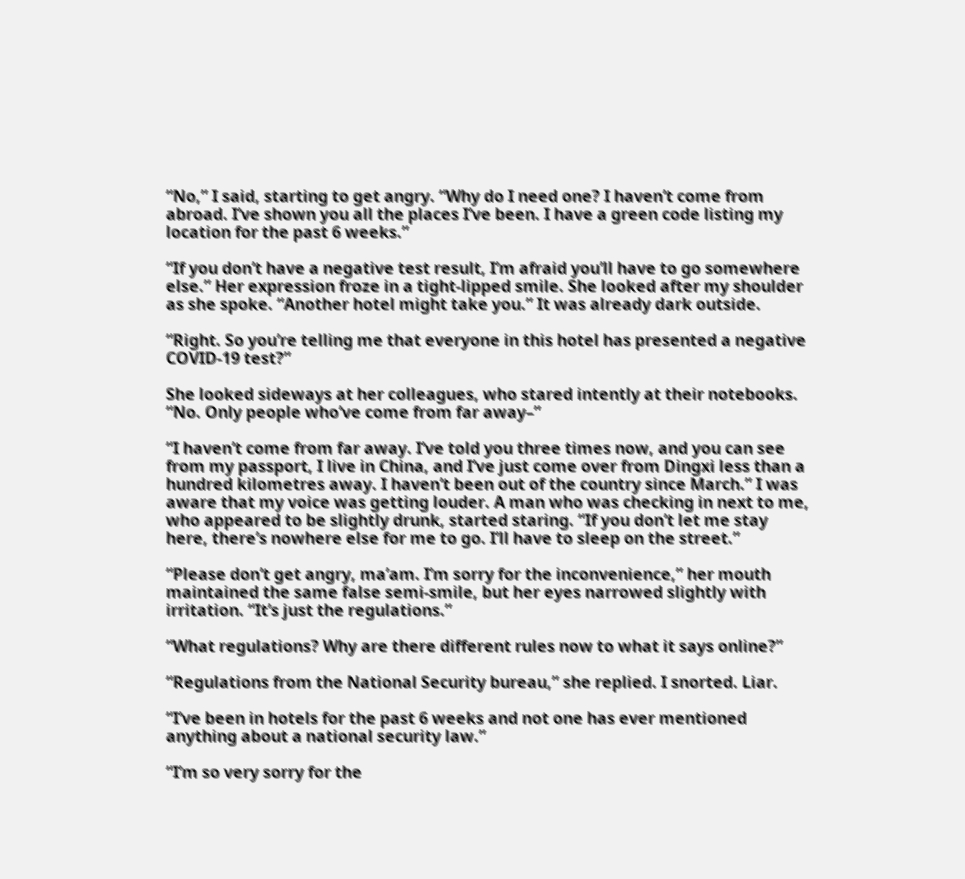“No,” I said, starting to get angry. “Why do I need one? I haven’t come from abroad. I’ve shown you all the places I’ve been. I have a green code listing my location for the past 6 weeks.”

“If you don’t have a negative test result, I’m afraid you’ll have to go somewhere else.” Her expression froze in a tight-lipped smile. She looked after my shoulder as she spoke. “Another hotel might take you.” It was already dark outside.

“Right. So you’re telling me that everyone in this hotel has presented a negative COVID-19 test?”

She looked sideways at her colleagues, who stared intently at their notebooks. “No. Only people who’ve come from far away–”

“I haven’t come from far away. I’ve told you three times now, and you can see from my passport, I live in China, and I’ve just come over from Dingxi less than a hundred kilometres away. I haven’t been out of the country since March.” I was aware that my voice was getting louder. A man who was checking in next to me, who appeared to be slightly drunk, started staring. “If you don’t let me stay here, there’s nowhere else for me to go. I’ll have to sleep on the street.”

“Please don’t get angry, ma’am. I’m sorry for the inconvenience,” her mouth maintained the same false semi-smile, but her eyes narrowed slightly with irritation. “It’s just the regulations.”

“What regulations? Why are there different rules now to what it says online?”

“Regulations from the National Security bureau,” she replied. I snorted. Liar.

“I’ve been in hotels for the past 6 weeks and not one has ever mentioned anything about a national security law.”

“I’m so very sorry for the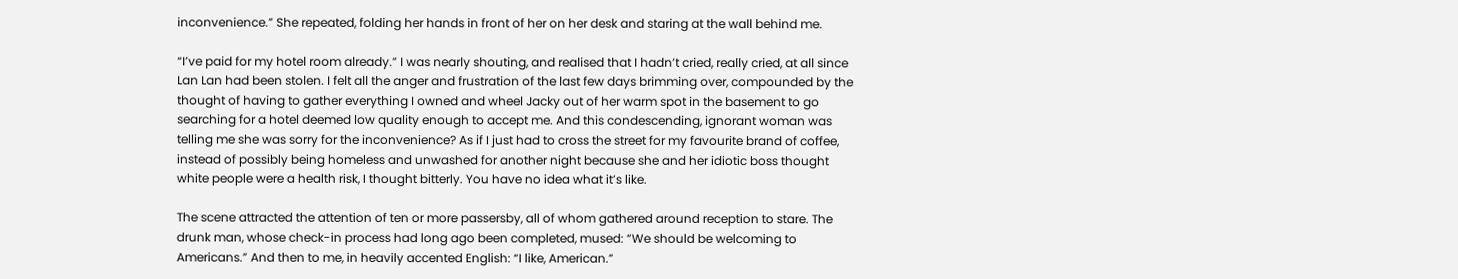inconvenience.” She repeated, folding her hands in front of her on her desk and staring at the wall behind me.

“I’ve paid for my hotel room already.” I was nearly shouting, and realised that I hadn’t cried, really cried, at all since Lan Lan had been stolen. I felt all the anger and frustration of the last few days brimming over, compounded by the thought of having to gather everything I owned and wheel Jacky out of her warm spot in the basement to go searching for a hotel deemed low quality enough to accept me. And this condescending, ignorant woman was telling me she was sorry for the inconvenience? As if I just had to cross the street for my favourite brand of coffee, instead of possibly being homeless and unwashed for another night because she and her idiotic boss thought white people were a health risk, I thought bitterly. You have no idea what it’s like.

The scene attracted the attention of ten or more passersby, all of whom gathered around reception to stare. The drunk man, whose check-in process had long ago been completed, mused: “We should be welcoming to Americans.” And then to me, in heavily accented English: “I like, American.”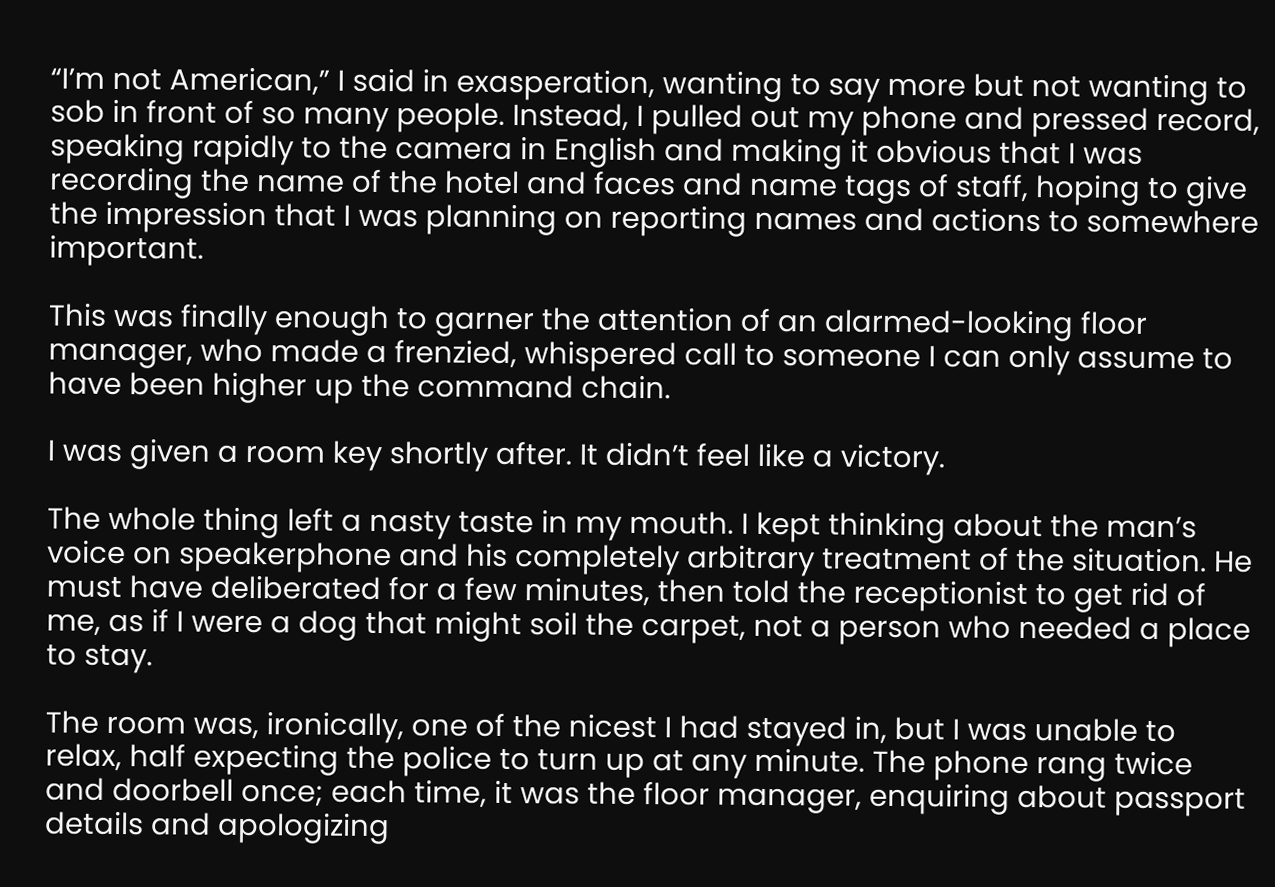“I’m not American,” I said in exasperation, wanting to say more but not wanting to sob in front of so many people. Instead, I pulled out my phone and pressed record, speaking rapidly to the camera in English and making it obvious that I was recording the name of the hotel and faces and name tags of staff, hoping to give the impression that I was planning on reporting names and actions to somewhere important.

This was finally enough to garner the attention of an alarmed-looking floor manager, who made a frenzied, whispered call to someone I can only assume to have been higher up the command chain.

I was given a room key shortly after. It didn’t feel like a victory.

The whole thing left a nasty taste in my mouth. I kept thinking about the man’s voice on speakerphone and his completely arbitrary treatment of the situation. He must have deliberated for a few minutes, then told the receptionist to get rid of me, as if I were a dog that might soil the carpet, not a person who needed a place to stay.

The room was, ironically, one of the nicest I had stayed in, but I was unable to relax, half expecting the police to turn up at any minute. The phone rang twice and doorbell once; each time, it was the floor manager, enquiring about passport details and apologizing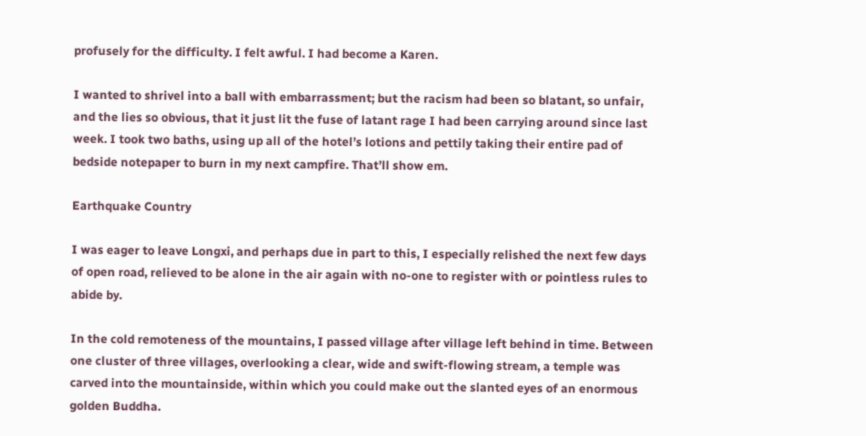profusely for the difficulty. I felt awful. I had become a Karen.

I wanted to shrivel into a ball with embarrassment; but the racism had been so blatant, so unfair, and the lies so obvious, that it just lit the fuse of latant rage I had been carrying around since last week. I took two baths, using up all of the hotel’s lotions and pettily taking their entire pad of bedside notepaper to burn in my next campfire. That’ll show em.

Earthquake Country

I was eager to leave Longxi, and perhaps due in part to this, I especially relished the next few days of open road, relieved to be alone in the air again with no-one to register with or pointless rules to abide by.

In the cold remoteness of the mountains, I passed village after village left behind in time. Between one cluster of three villages, overlooking a clear, wide and swift-flowing stream, a temple was carved into the mountainside, within which you could make out the slanted eyes of an enormous golden Buddha.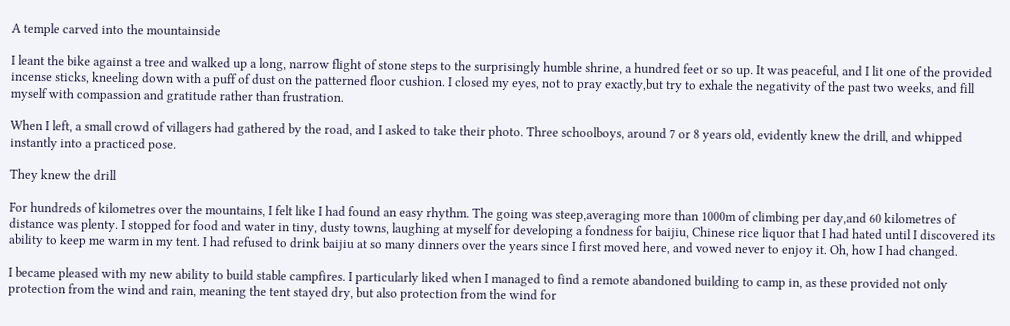A temple carved into the mountainside

I leant the bike against a tree and walked up a long, narrow flight of stone steps to the surprisingly humble shrine, a hundred feet or so up. It was peaceful, and I lit one of the provided incense sticks, kneeling down with a puff of dust on the patterned floor cushion. I closed my eyes, not to pray exactly,but try to exhale the negativity of the past two weeks, and fill myself with compassion and gratitude rather than frustration.

When I left, a small crowd of villagers had gathered by the road, and I asked to take their photo. Three schoolboys, around 7 or 8 years old, evidently knew the drill, and whipped instantly into a practiced pose.

They knew the drill

For hundreds of kilometres over the mountains, I felt like I had found an easy rhythm. The going was steep,averaging more than 1000m of climbing per day,and 60 kilometres of distance was plenty. I stopped for food and water in tiny, dusty towns, laughing at myself for developing a fondness for baijiu, Chinese rice liquor that I had hated until I discovered its ability to keep me warm in my tent. I had refused to drink baijiu at so many dinners over the years since I first moved here, and vowed never to enjoy it. Oh, how I had changed.

I became pleased with my new ability to build stable campfires. I particularly liked when I managed to find a remote abandoned building to camp in, as these provided not only protection from the wind and rain, meaning the tent stayed dry, but also protection from the wind for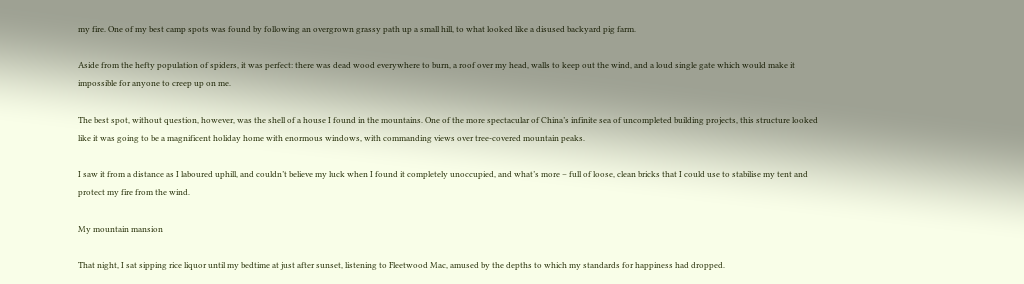my fire. One of my best camp spots was found by following an overgrown grassy path up a small hill, to what looked like a disused backyard pig farm.

Aside from the hefty population of spiders, it was perfect: there was dead wood everywhere to burn, a roof over my head, walls to keep out the wind, and a loud single gate which would make it impossible for anyone to creep up on me.

The best spot, without question, however, was the shell of a house I found in the mountains. One of the more spectacular of China’s infinite sea of uncompleted building projects, this structure looked like it was going to be a magnificent holiday home with enormous windows, with commanding views over tree-covered mountain peaks.

I saw it from a distance as I laboured uphill, and couldn’t believe my luck when I found it completely unoccupied, and what’s more – full of loose, clean bricks that I could use to stabilise my tent and protect my fire from the wind.

My mountain mansion

That night, I sat sipping rice liquor until my bedtime at just after sunset, listening to Fleetwood Mac, amused by the depths to which my standards for happiness had dropped.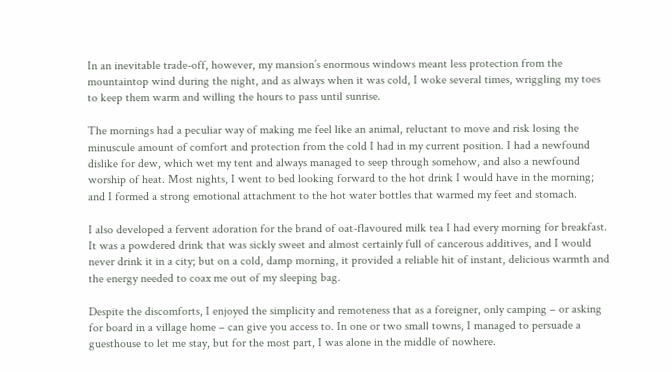In an inevitable trade-off, however, my mansion’s enormous windows meant less protection from the mountaintop wind during the night, and as always when it was cold, I woke several times, wriggling my toes to keep them warm and willing the hours to pass until sunrise.

The mornings had a peculiar way of making me feel like an animal, reluctant to move and risk losing the minuscule amount of comfort and protection from the cold I had in my current position. I had a newfound dislike for dew, which wet my tent and always managed to seep through somehow, and also a newfound worship of heat. Most nights, I went to bed looking forward to the hot drink I would have in the morning; and I formed a strong emotional attachment to the hot water bottles that warmed my feet and stomach.

I also developed a fervent adoration for the brand of oat-flavoured milk tea I had every morning for breakfast. It was a powdered drink that was sickly sweet and almost certainly full of cancerous additives, and I would never drink it in a city; but on a cold, damp morning, it provided a reliable hit of instant, delicious warmth and the energy needed to coax me out of my sleeping bag.

Despite the discomforts, I enjoyed the simplicity and remoteness that as a foreigner, only camping – or asking for board in a village home – can give you access to. In one or two small towns, I managed to persuade a guesthouse to let me stay, but for the most part, I was alone in the middle of nowhere.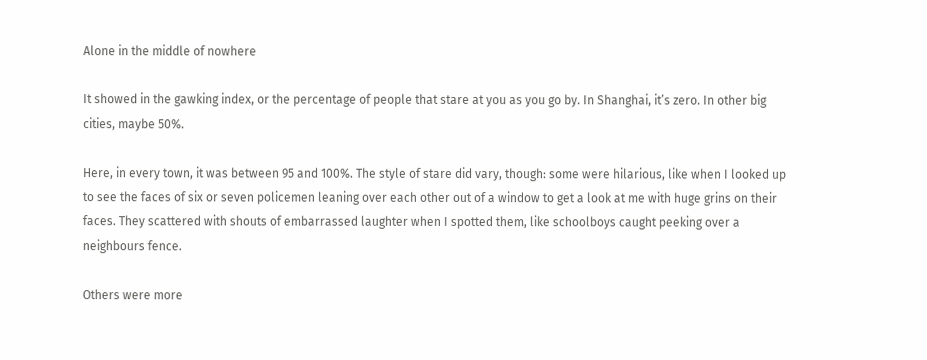Alone in the middle of nowhere

It showed in the gawking index, or the percentage of people that stare at you as you go by. In Shanghai, it’s zero. In other big cities, maybe 50%.

Here, in every town, it was between 95 and 100%. The style of stare did vary, though: some were hilarious, like when I looked up to see the faces of six or seven policemen leaning over each other out of a window to get a look at me with huge grins on their faces. They scattered with shouts of embarrassed laughter when I spotted them, like schoolboys caught peeking over a neighbours fence.

Others were more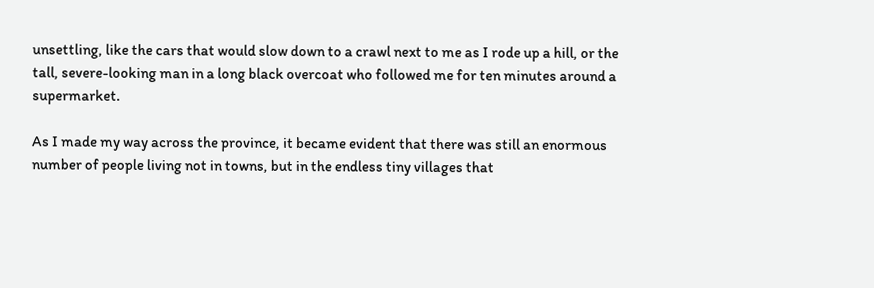unsettling, like the cars that would slow down to a crawl next to me as I rode up a hill, or the tall, severe-looking man in a long black overcoat who followed me for ten minutes around a supermarket.

As I made my way across the province, it became evident that there was still an enormous number of people living not in towns, but in the endless tiny villages that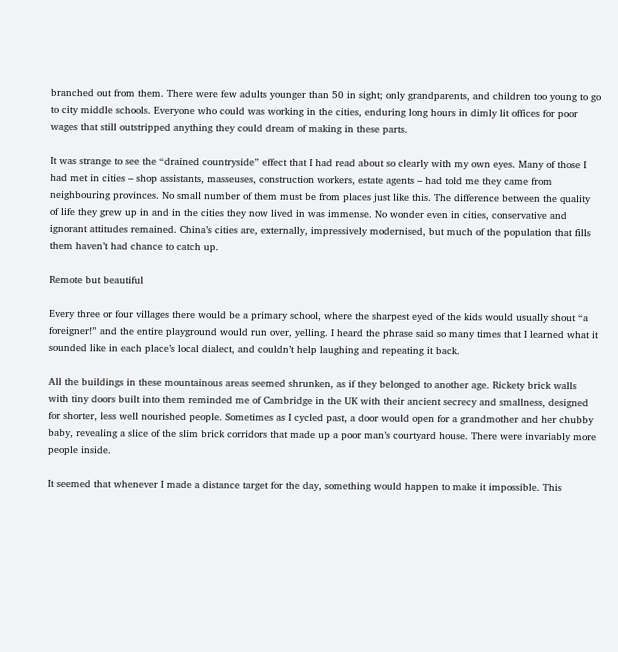branched out from them. There were few adults younger than 50 in sight; only grandparents, and children too young to go to city middle schools. Everyone who could was working in the cities, enduring long hours in dimly lit offices for poor wages that still outstripped anything they could dream of making in these parts.

It was strange to see the “drained countryside” effect that I had read about so clearly with my own eyes. Many of those I had met in cities – shop assistants, masseuses, construction workers, estate agents – had told me they came from neighbouring provinces. No small number of them must be from places just like this. The difference between the quality of life they grew up in and in the cities they now lived in was immense. No wonder even in cities, conservative and ignorant attitudes remained. China’s cities are, externally, impressively modernised, but much of the population that fills them haven’t had chance to catch up.

Remote but beautiful

Every three or four villages there would be a primary school, where the sharpest eyed of the kids would usually shout “a foreigner!” and the entire playground would run over, yelling. I heard the phrase said so many times that I learned what it sounded like in each place’s local dialect, and couldn’t help laughing and repeating it back.

All the buildings in these mountainous areas seemed shrunken, as if they belonged to another age. Rickety brick walls with tiny doors built into them reminded me of Cambridge in the UK with their ancient secrecy and smallness, designed for shorter, less well nourished people. Sometimes as I cycled past, a door would open for a grandmother and her chubby baby, revealing a slice of the slim brick corridors that made up a poor man’s courtyard house. There were invariably more people inside.

It seemed that whenever I made a distance target for the day, something would happen to make it impossible. This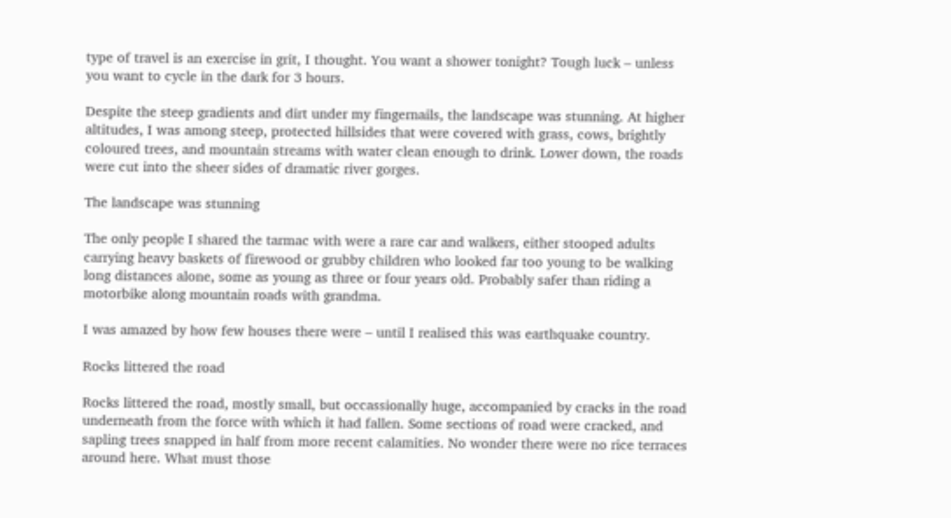type of travel is an exercise in grit, I thought. You want a shower tonight? Tough luck – unless you want to cycle in the dark for 3 hours.

Despite the steep gradients and dirt under my fingernails, the landscape was stunning. At higher altitudes, I was among steep, protected hillsides that were covered with grass, cows, brightly coloured trees, and mountain streams with water clean enough to drink. Lower down, the roads were cut into the sheer sides of dramatic river gorges.

The landscape was stunning

The only people I shared the tarmac with were a rare car and walkers, either stooped adults carrying heavy baskets of firewood or grubby children who looked far too young to be walking long distances alone, some as young as three or four years old. Probably safer than riding a motorbike along mountain roads with grandma.

I was amazed by how few houses there were – until I realised this was earthquake country.

Rocks littered the road

Rocks littered the road, mostly small, but occassionally huge, accompanied by cracks in the road underneath from the force with which it had fallen. Some sections of road were cracked, and sapling trees snapped in half from more recent calamities. No wonder there were no rice terraces around here. What must those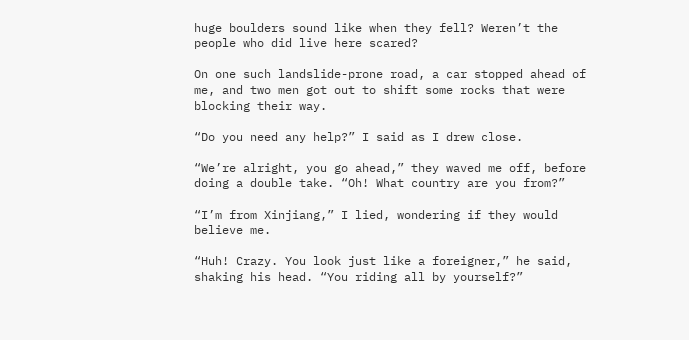huge boulders sound like when they fell? Weren’t the people who did live here scared?

On one such landslide-prone road, a car stopped ahead of me, and two men got out to shift some rocks that were blocking their way.

“Do you need any help?” I said as I drew close.

“We’re alright, you go ahead,” they waved me off, before doing a double take. “Oh! What country are you from?”

“I’m from Xinjiang,” I lied, wondering if they would believe me.

“Huh! Crazy. You look just like a foreigner,” he said, shaking his head. “You riding all by yourself?”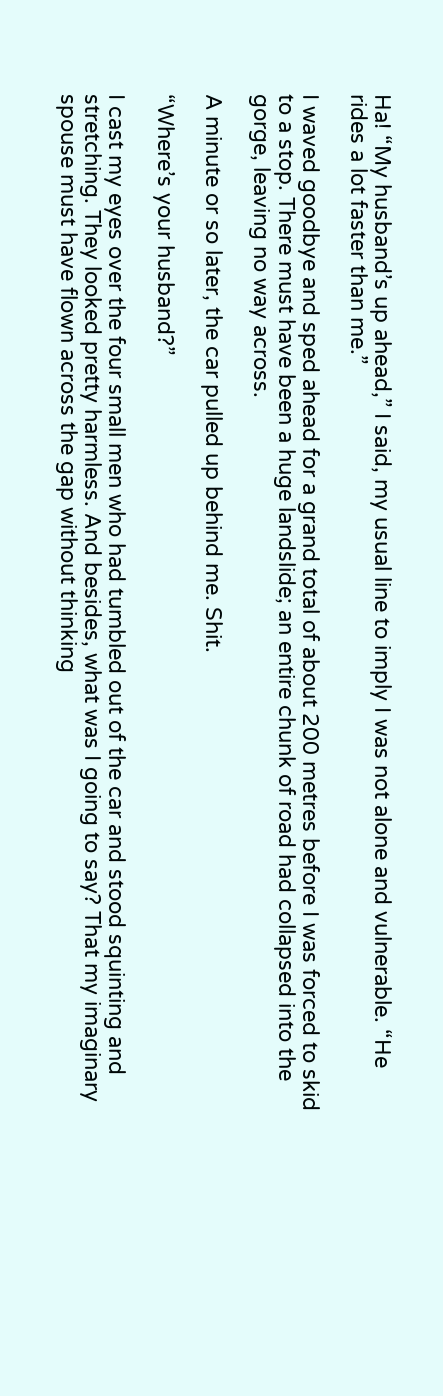Ha! “My husband’s up ahead,” I said, my usual line to imply I was not alone and vulnerable. “He rides a lot faster than me.”

I waved goodbye and sped ahead for a grand total of about 200 metres before I was forced to skid to a stop. There must have been a huge landslide; an entire chunk of road had collapsed into the gorge, leaving no way across.

A minute or so later, the car pulled up behind me. Shit.

“Where’s your husband?”

I cast my eyes over the four small men who had tumbled out of the car and stood squinting and stretching. They looked pretty harmless. And besides, what was I going to say? That my imaginary spouse must have flown across the gap without thinking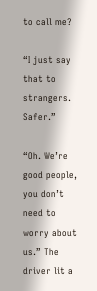to call me?

“I just say that to strangers. Safer.”

“Oh. We’re good people, you don’t need to worry about us.” The driver lit a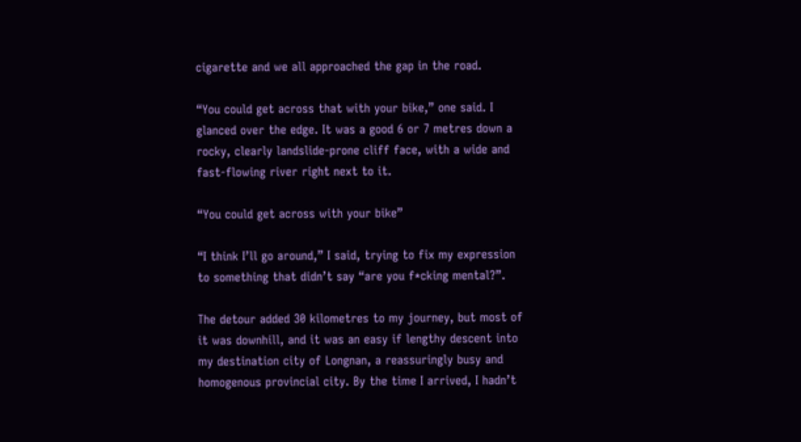cigarette and we all approached the gap in the road.

“You could get across that with your bike,” one said. I glanced over the edge. It was a good 6 or 7 metres down a rocky, clearly landslide-prone cliff face, with a wide and fast-flowing river right next to it.

“You could get across with your bike”

“I think I’ll go around,” I said, trying to fix my expression to something that didn’t say “are you f*cking mental?”.

The detour added 30 kilometres to my journey, but most of it was downhill, and it was an easy if lengthy descent into my destination city of Longnan, a reassuringly busy and homogenous provincial city. By the time I arrived, I hadn’t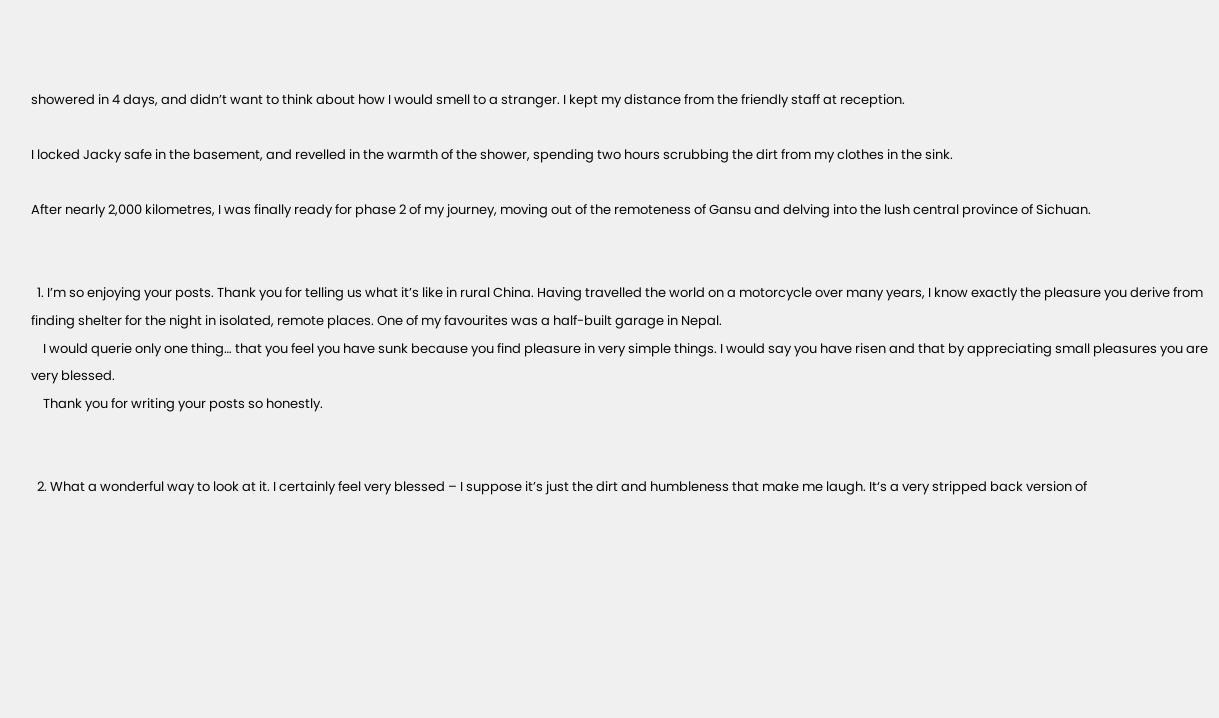showered in 4 days, and didn’t want to think about how I would smell to a stranger. I kept my distance from the friendly staff at reception.

I locked Jacky safe in the basement, and revelled in the warmth of the shower, spending two hours scrubbing the dirt from my clothes in the sink.

After nearly 2,000 kilometres, I was finally ready for phase 2 of my journey, moving out of the remoteness of Gansu and delving into the lush central province of Sichuan.


  1. I’m so enjoying your posts. Thank you for telling us what it’s like in rural China. Having travelled the world on a motorcycle over many years, I know exactly the pleasure you derive from finding shelter for the night in isolated, remote places. One of my favourites was a half-built garage in Nepal.
    I would querie only one thing… that you feel you have sunk because you find pleasure in very simple things. I would say you have risen and that by appreciating small pleasures you are very blessed.
    Thank you for writing your posts so honestly.


  2. What a wonderful way to look at it. I certainly feel very blessed – I suppose it’s just the dirt and humbleness that make me laugh. It‘s a very stripped back version of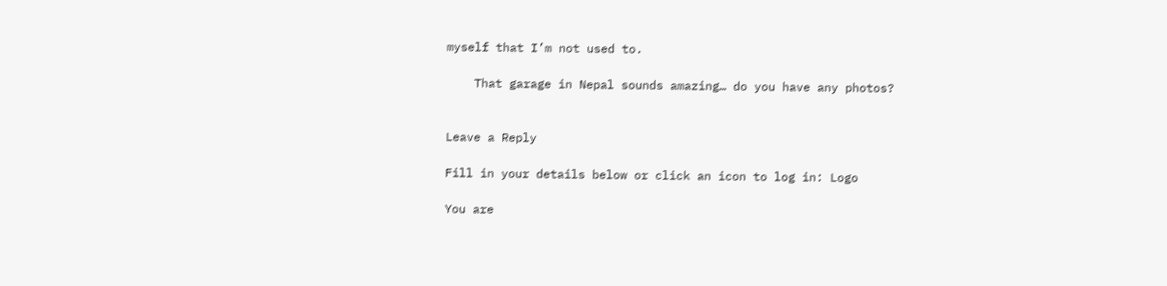myself that I’m not used to.

    That garage in Nepal sounds amazing… do you have any photos?


Leave a Reply

Fill in your details below or click an icon to log in: Logo

You are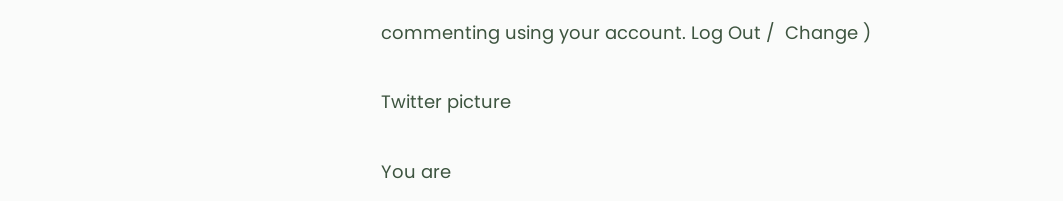commenting using your account. Log Out /  Change )

Twitter picture

You are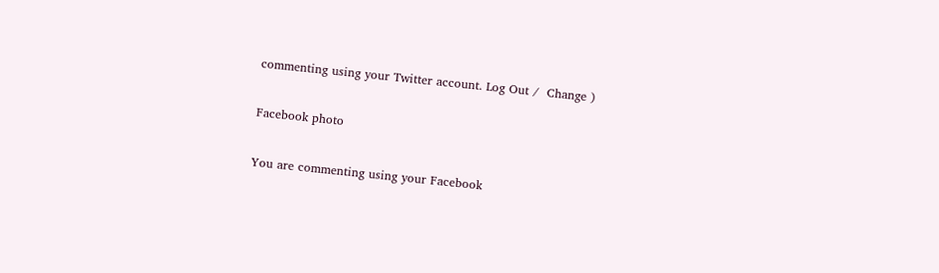commenting using your Twitter account. Log Out /  Change )

Facebook photo

You are commenting using your Facebook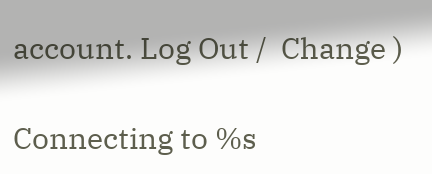account. Log Out /  Change )

Connecting to %s